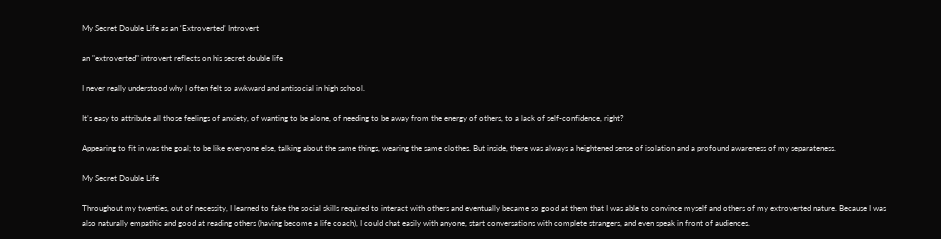My Secret Double Life as an ‘Extroverted’ Introvert

an "extroverted" introvert reflects on his secret double life

I never really understood why I often felt so awkward and antisocial in high school.

It’s easy to attribute all those feelings of anxiety, of wanting to be alone, of needing to be away from the energy of others, to a lack of self-confidence, right?

Appearing to fit in was the goal; to be like everyone else, talking about the same things, wearing the same clothes. But inside, there was always a heightened sense of isolation and a profound awareness of my separateness.

My Secret Double Life

Throughout my twenties, out of necessity, I learned to fake the social skills required to interact with others and eventually became so good at them that I was able to convince myself and others of my extroverted nature. Because I was also naturally empathic and good at reading others (having become a life coach), I could chat easily with anyone, start conversations with complete strangers, and even speak in front of audiences.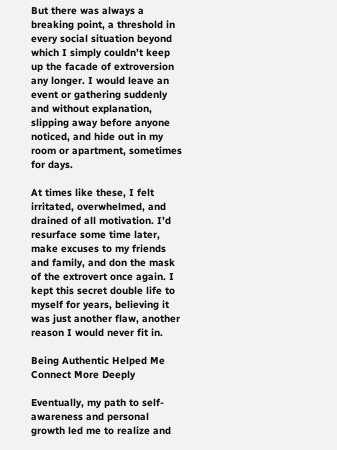But there was always a breaking point, a threshold in every social situation beyond which I simply couldn’t keep up the facade of extroversion any longer. I would leave an event or gathering suddenly and without explanation, slipping away before anyone noticed, and hide out in my room or apartment, sometimes for days.

At times like these, I felt irritated, overwhelmed, and drained of all motivation. I’d resurface some time later, make excuses to my friends and family, and don the mask of the extrovert once again. I kept this secret double life to myself for years, believing it was just another flaw, another reason I would never fit in.

Being Authentic Helped Me Connect More Deeply

Eventually, my path to self-awareness and personal growth led me to realize and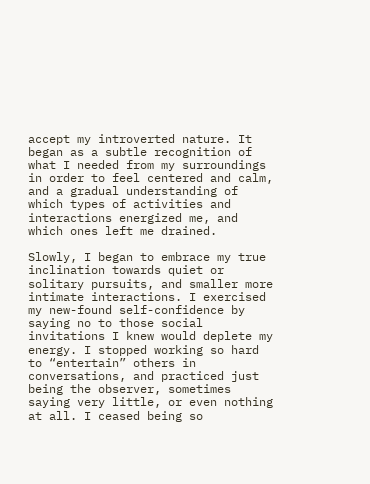accept my introverted nature. It began as a subtle recognition of what I needed from my surroundings in order to feel centered and calm, and a gradual understanding of which types of activities and interactions energized me, and which ones left me drained.

Slowly, I began to embrace my true inclination towards quiet or solitary pursuits, and smaller more intimate interactions. I exercised my new-found self-confidence by saying no to those social invitations I knew would deplete my energy. I stopped working so hard to “entertain” others in conversations, and practiced just being the observer, sometimes saying very little, or even nothing at all. I ceased being so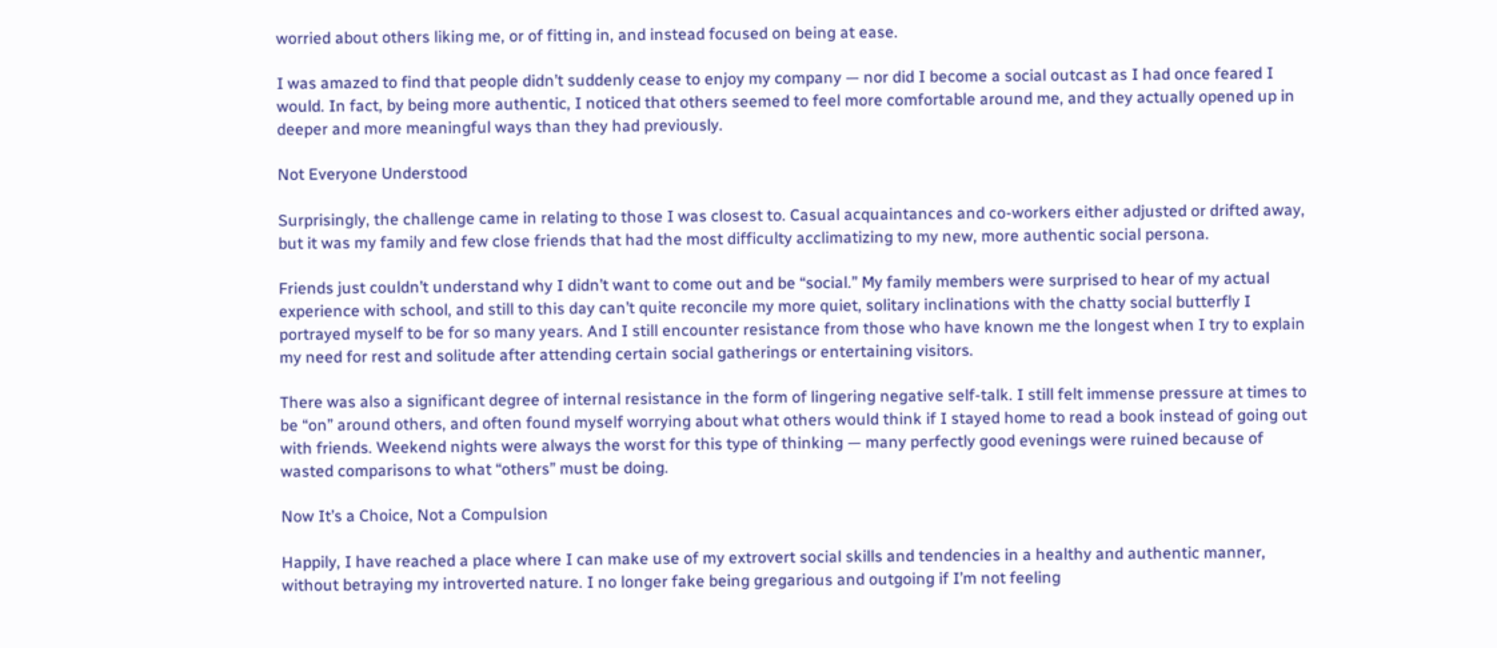worried about others liking me, or of fitting in, and instead focused on being at ease.

I was amazed to find that people didn’t suddenly cease to enjoy my company — nor did I become a social outcast as I had once feared I would. In fact, by being more authentic, I noticed that others seemed to feel more comfortable around me, and they actually opened up in deeper and more meaningful ways than they had previously.

Not Everyone Understood

Surprisingly, the challenge came in relating to those I was closest to. Casual acquaintances and co-workers either adjusted or drifted away, but it was my family and few close friends that had the most difficulty acclimatizing to my new, more authentic social persona.

Friends just couldn’t understand why I didn’t want to come out and be “social.” My family members were surprised to hear of my actual experience with school, and still to this day can’t quite reconcile my more quiet, solitary inclinations with the chatty social butterfly I portrayed myself to be for so many years. And I still encounter resistance from those who have known me the longest when I try to explain my need for rest and solitude after attending certain social gatherings or entertaining visitors.

There was also a significant degree of internal resistance in the form of lingering negative self-talk. I still felt immense pressure at times to be “on” around others, and often found myself worrying about what others would think if I stayed home to read a book instead of going out with friends. Weekend nights were always the worst for this type of thinking — many perfectly good evenings were ruined because of wasted comparisons to what “others” must be doing.

Now It’s a Choice, Not a Compulsion

Happily, I have reached a place where I can make use of my extrovert social skills and tendencies in a healthy and authentic manner, without betraying my introverted nature. I no longer fake being gregarious and outgoing if I’m not feeling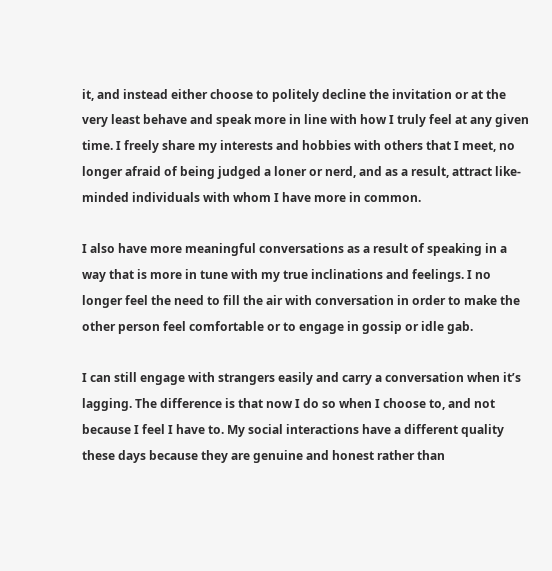it, and instead either choose to politely decline the invitation or at the very least behave and speak more in line with how I truly feel at any given time. I freely share my interests and hobbies with others that I meet, no longer afraid of being judged a loner or nerd, and as a result, attract like-minded individuals with whom I have more in common.

I also have more meaningful conversations as a result of speaking in a way that is more in tune with my true inclinations and feelings. I no longer feel the need to fill the air with conversation in order to make the other person feel comfortable or to engage in gossip or idle gab.

I can still engage with strangers easily and carry a conversation when it’s lagging. The difference is that now I do so when I choose to, and not because I feel I have to. My social interactions have a different quality these days because they are genuine and honest rather than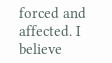forced and affected. I believe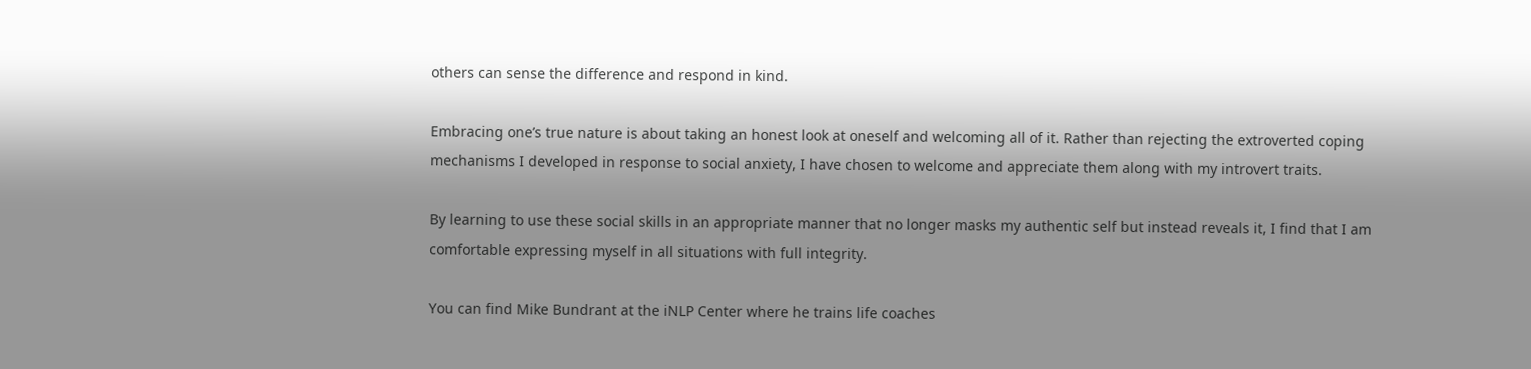others can sense the difference and respond in kind.

Embracing one’s true nature is about taking an honest look at oneself and welcoming all of it. Rather than rejecting the extroverted coping mechanisms I developed in response to social anxiety, I have chosen to welcome and appreciate them along with my introvert traits.

By learning to use these social skills in an appropriate manner that no longer masks my authentic self but instead reveals it, I find that I am comfortable expressing myself in all situations with full integrity.

You can find Mike Bundrant at the iNLP Center where he trains life coaches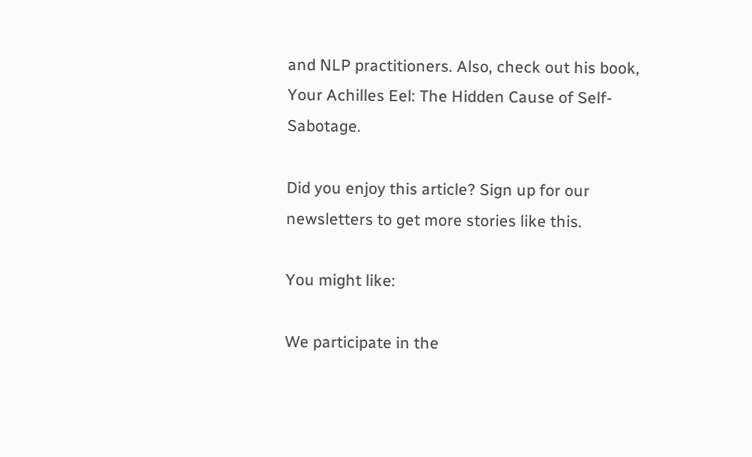and NLP practitioners. Also, check out his book, Your Achilles Eel: The Hidden Cause of Self-Sabotage.

Did you enjoy this article? Sign up for our newsletters to get more stories like this.

You might like:

We participate in the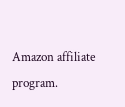Amazon affiliate program.